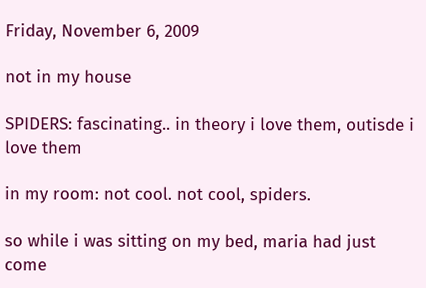Friday, November 6, 2009

not in my house

SPIDERS: fascinating.. in theory i love them, outisde i love them

in my room: not cool. not cool, spiders.

so while i was sitting on my bed, maria had just come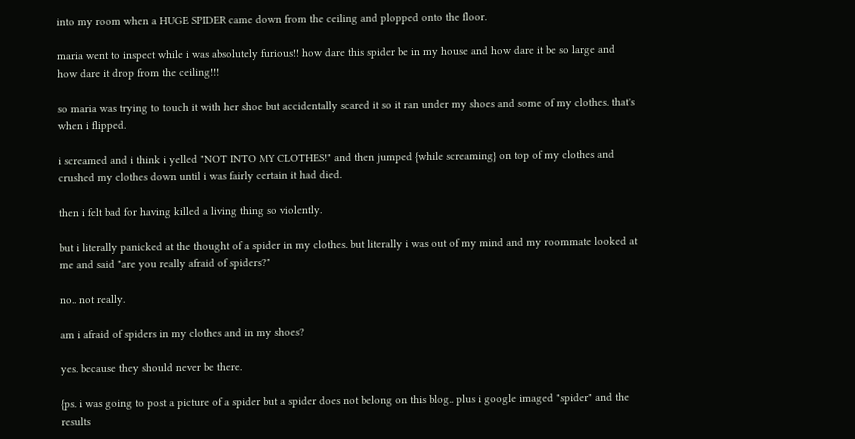into my room when a HUGE SPIDER came down from the ceiling and plopped onto the floor.

maria went to inspect while i was absolutely furious!! how dare this spider be in my house and how dare it be so large and how dare it drop from the ceiling!!!

so maria was trying to touch it with her shoe but accidentally scared it so it ran under my shoes and some of my clothes. that's when i flipped.

i screamed and i think i yelled "NOT INTO MY CLOTHES!" and then jumped {while screaming} on top of my clothes and crushed my clothes down until i was fairly certain it had died.

then i felt bad for having killed a living thing so violently.

but i literally panicked at the thought of a spider in my clothes. but literally i was out of my mind and my roommate looked at me and said "are you really afraid of spiders?"

no.. not really.

am i afraid of spiders in my clothes and in my shoes?

yes. because they should never be there.

{ps. i was going to post a picture of a spider but a spider does not belong on this blog.. plus i google imaged "spider" and the results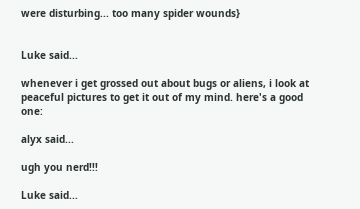were disturbing... too many spider wounds}


Luke said...

whenever i get grossed out about bugs or aliens, i look at peaceful pictures to get it out of my mind. here's a good one:

alyx said...

ugh you nerd!!!

Luke said...